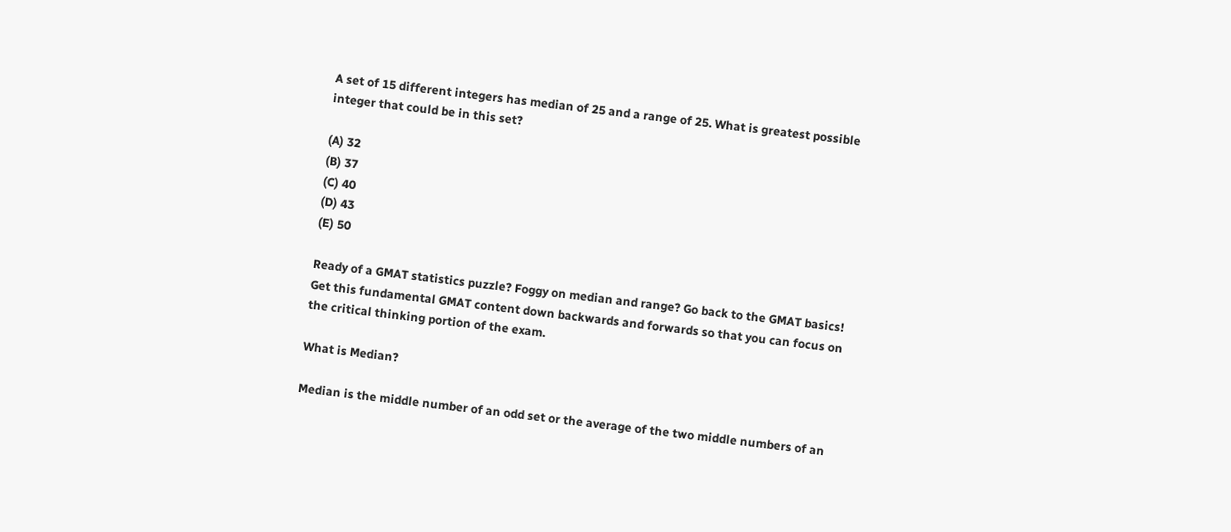A set of 15 different integers has median of 25 and a range of 25. What is greatest possible integer that could be in this set?

(A) 32
(B) 37
(C) 40
(D) 43
(E) 50

Ready of a GMAT statistics puzzle? Foggy on median and range? Go back to the GMAT basics! Get this fundamental GMAT content down backwards and forwards so that you can focus on the critical thinking portion of the exam.

What is Median?

Median is the middle number of an odd set or the average of the two middle numbers of an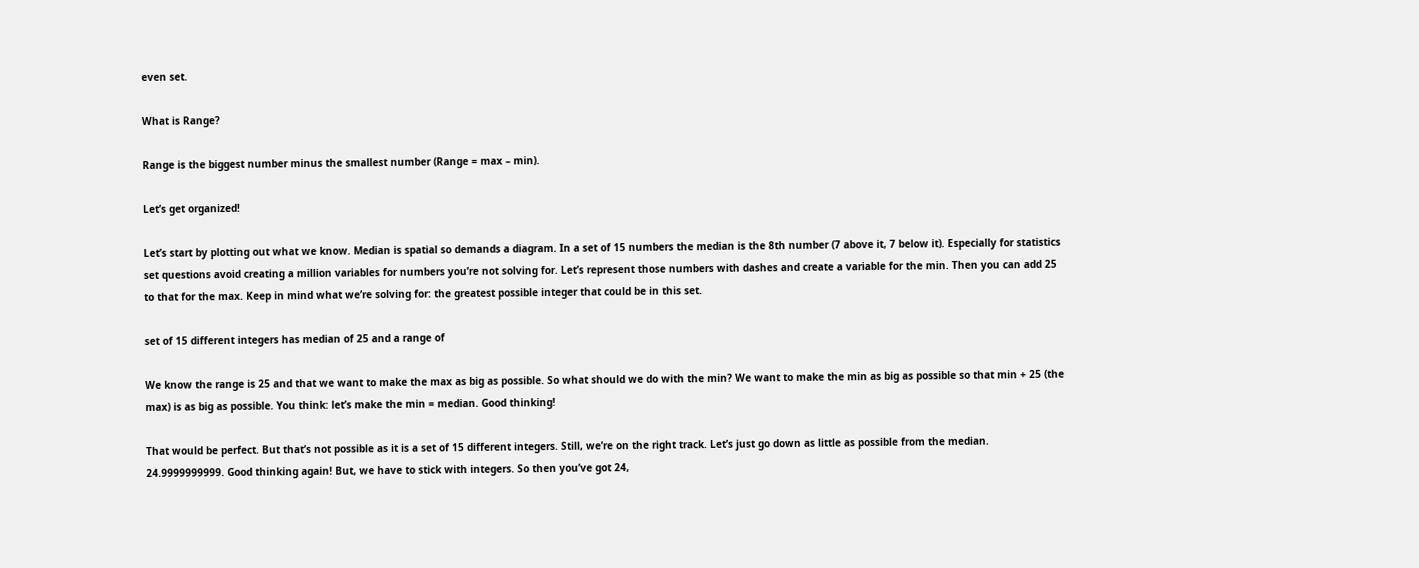even set.

What is Range?

Range is the biggest number minus the smallest number (Range = max – min).

Let’s get organized!

Let’s start by plotting out what we know. Median is spatial so demands a diagram. In a set of 15 numbers the median is the 8th number (7 above it, 7 below it). Especially for statistics set questions avoid creating a million variables for numbers you’re not solving for. Let’s represent those numbers with dashes and create a variable for the min. Then you can add 25 to that for the max. Keep in mind what we’re solving for: the greatest possible integer that could be in this set.

set of 15 different integers has median of 25 and a range of

We know the range is 25 and that we want to make the max as big as possible. So what should we do with the min? We want to make the min as big as possible so that min + 25 (the max) is as big as possible. You think: let’s make the min = median. Good thinking!

That would be perfect. But that’s not possible as it is a set of 15 different integers. Still, we’re on the right track. Let’s just go down as little as possible from the median. 24.9999999999. Good thinking again! But, we have to stick with integers. So then you’ve got 24,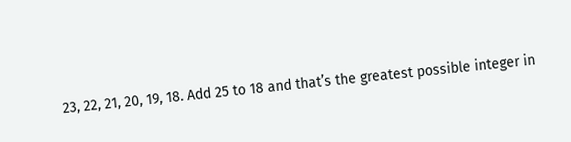23, 22, 21, 20, 19, 18. Add 25 to 18 and that’s the greatest possible integer in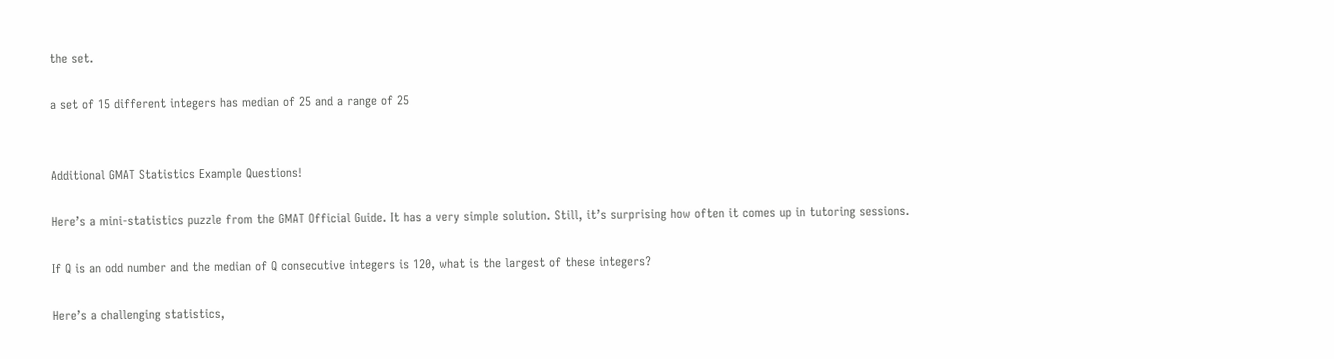the set.

a set of 15 different integers has median of 25 and a range of 25


Additional GMAT Statistics Example Questions!

Here’s a mini-statistics puzzle from the GMAT Official Guide. It has a very simple solution. Still, it’s surprising how often it comes up in tutoring sessions.

If Q is an odd number and the median of Q consecutive integers is 120, what is the largest of these integers?

Here’s a challenging statistics,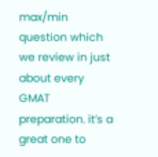max/min question which we review in just about every GMAT preparation. it’s a great one to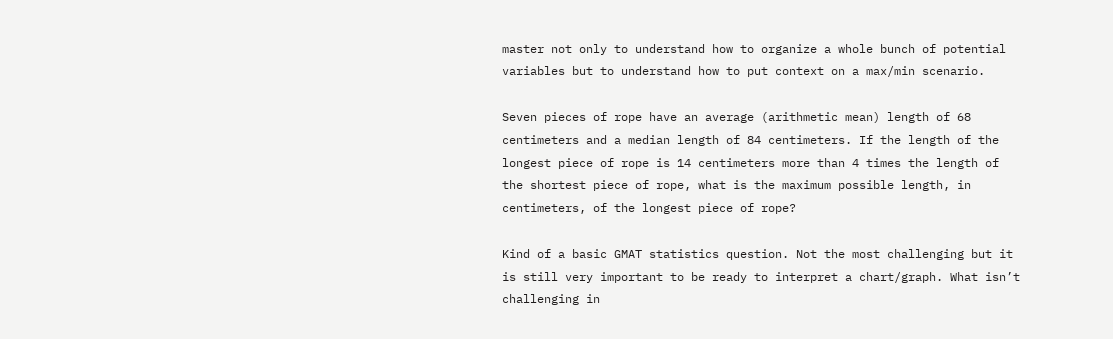master not only to understand how to organize a whole bunch of potential variables but to understand how to put context on a max/min scenario.

Seven pieces of rope have an average (arithmetic mean) length of 68 centimeters and a median length of 84 centimeters. If the length of the longest piece of rope is 14 centimeters more than 4 times the length of the shortest piece of rope, what is the maximum possible length, in centimeters, of the longest piece of rope?

Kind of a basic GMAT statistics question. Not the most challenging but it is still very important to be ready to interpret a chart/graph. What isn’t challenging in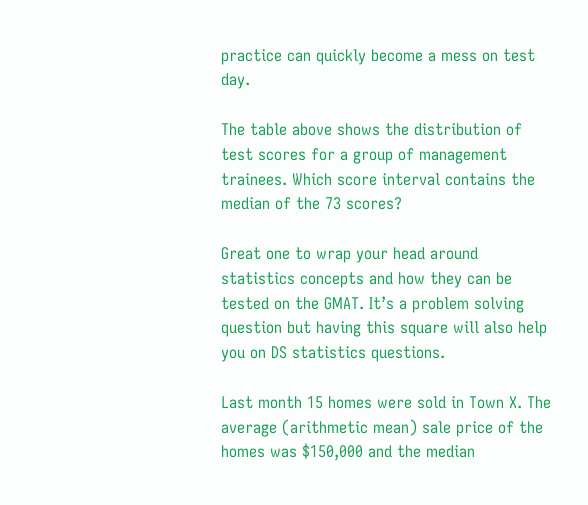practice can quickly become a mess on test day.

The table above shows the distribution of test scores for a group of management trainees. Which score interval contains the median of the 73 scores?

Great one to wrap your head around statistics concepts and how they can be tested on the GMAT. It’s a problem solving question but having this square will also help you on DS statistics questions.

Last month 15 homes were sold in Town X. The average (arithmetic mean) sale price of the homes was $150,000 and the median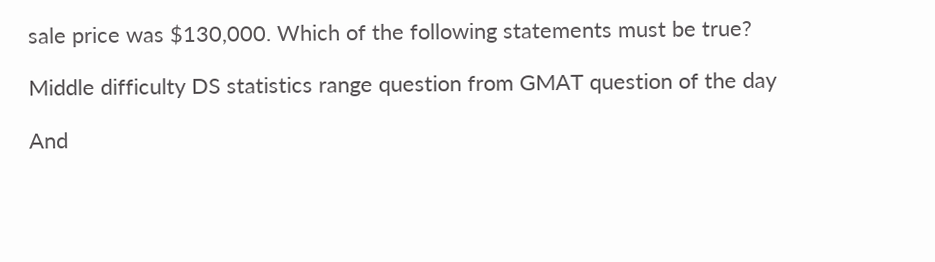sale price was $130,000. Which of the following statements must be true?

Middle difficulty DS statistics range question from GMAT question of the day

And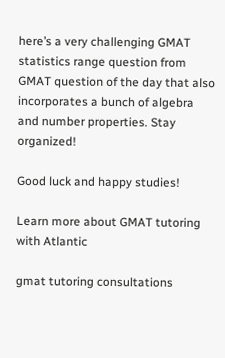here’s a very challenging GMAT statistics range question from GMAT question of the day that also incorporates a bunch of algebra and number properties. Stay organized!

Good luck and happy studies!

Learn more about GMAT tutoring with Atlantic

gmat tutoring consultations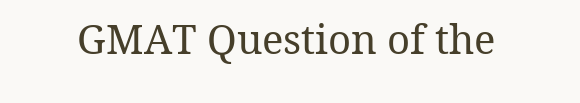GMAT Question of the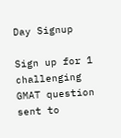Day Signup

Sign up for 1 challenging GMAT question sent to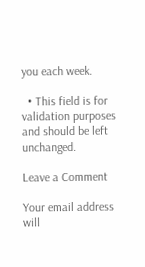you each week.

  • This field is for validation purposes and should be left unchanged.

Leave a Comment

Your email address will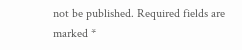not be published. Required fields are marked *